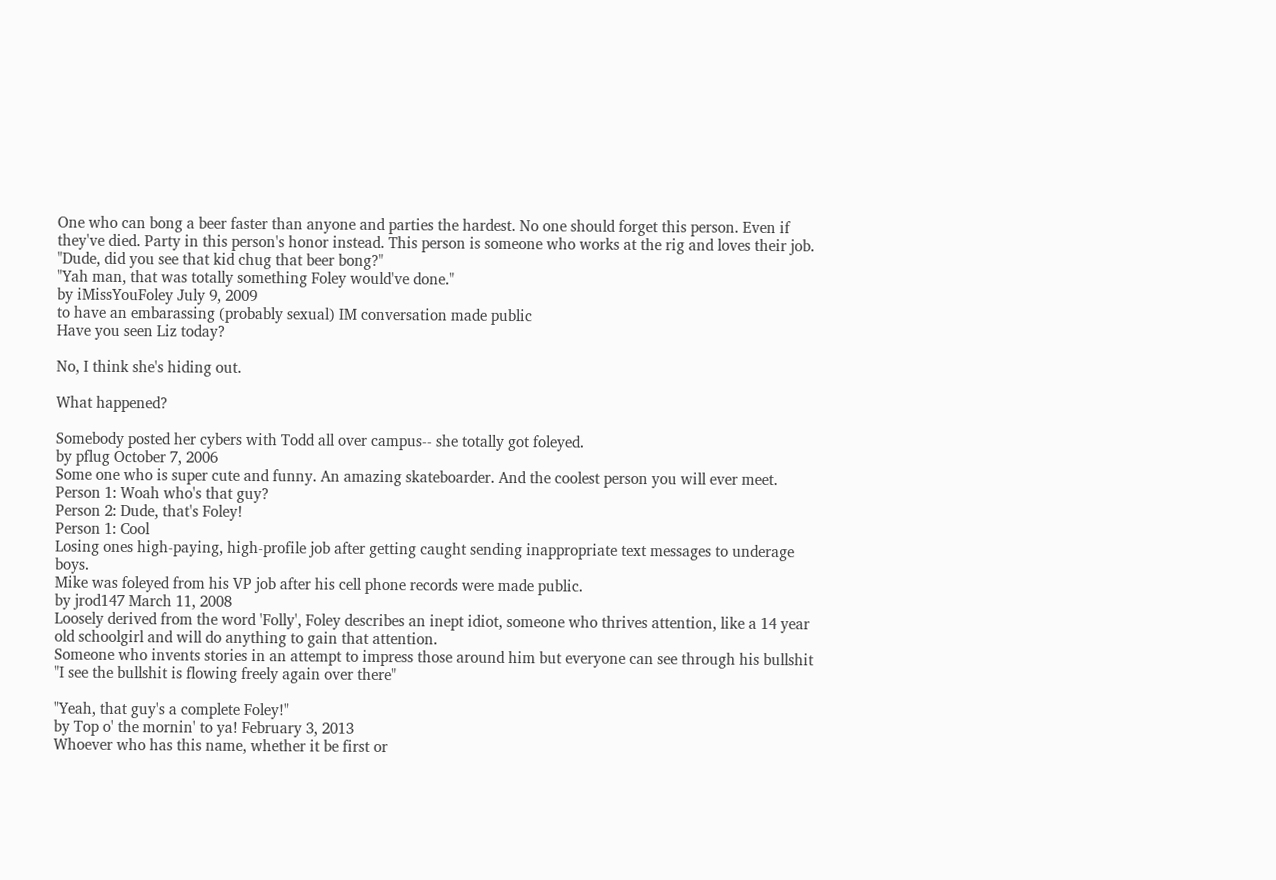One who can bong a beer faster than anyone and parties the hardest. No one should forget this person. Even if they've died. Party in this person's honor instead. This person is someone who works at the rig and loves their job.
"Dude, did you see that kid chug that beer bong?"
"Yah man, that was totally something Foley would've done."
by iMissYouFoley July 9, 2009
to have an embarassing (probably sexual) IM conversation made public
Have you seen Liz today?

No, I think she's hiding out.

What happened?

Somebody posted her cybers with Todd all over campus-- she totally got foleyed.
by pflug October 7, 2006
Some one who is super cute and funny. An amazing skateboarder. And the coolest person you will ever meet.
Person 1: Woah who's that guy?
Person 2: Dude, that's Foley!
Person 1: Cool
Losing ones high-paying, high-profile job after getting caught sending inappropriate text messages to underage boys.
Mike was foleyed from his VP job after his cell phone records were made public.
by jrod147 March 11, 2008
Loosely derived from the word 'Folly', Foley describes an inept idiot, someone who thrives attention, like a 14 year old schoolgirl and will do anything to gain that attention.
Someone who invents stories in an attempt to impress those around him but everyone can see through his bullshit
"I see the bullshit is flowing freely again over there"

"Yeah, that guy's a complete Foley!"
by Top o' the mornin' to ya! February 3, 2013
Whoever who has this name, whether it be first or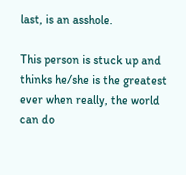last, is an asshole.

This person is stuck up and thinks he/she is the greatest ever when really, the world can do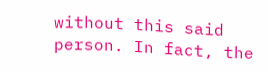without this said person. In fact, the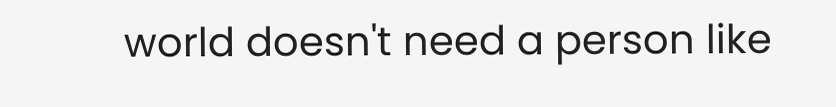world doesn't need a person like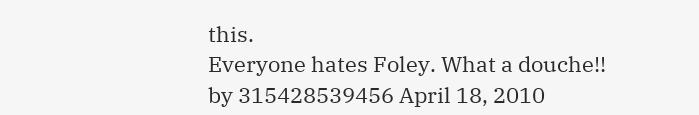this.
Everyone hates Foley. What a douche!!
by 315428539456 April 18, 2010